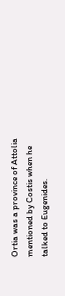Ortia was a province of Attolia mentioned by Costis when he talked to Eugenides.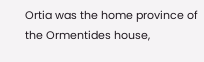Ortia was the home province of the Ormentides house,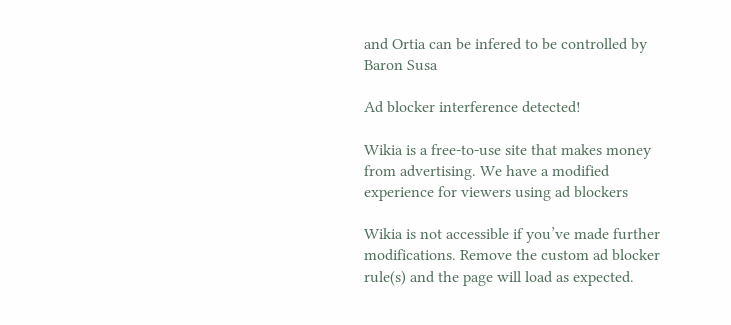and Ortia can be infered to be controlled by Baron Susa

Ad blocker interference detected!

Wikia is a free-to-use site that makes money from advertising. We have a modified experience for viewers using ad blockers

Wikia is not accessible if you’ve made further modifications. Remove the custom ad blocker rule(s) and the page will load as expected.